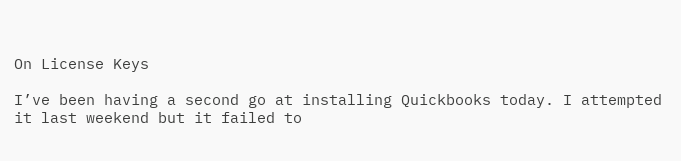On License Keys

I’ve been having a second go at installing Quickbooks today. I attempted it last weekend but it failed to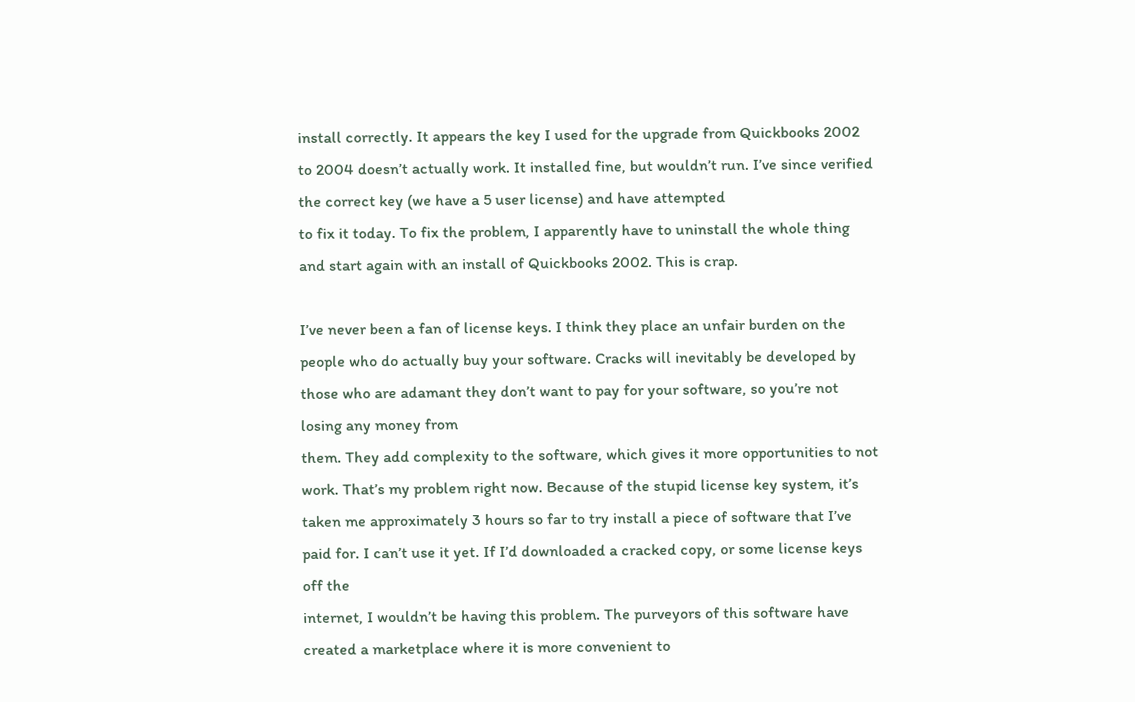install correctly. It appears the key I used for the upgrade from Quickbooks 2002 to 2004 doesn’t actually work. It installed fine, but wouldn’t run. I’ve since verified the correct key (we have a 5 user license) and have attempted
to fix it today. To fix the problem, I apparently have to uninstall the whole thing and start again with an install of Quickbooks 2002. This is crap.

I’ve never been a fan of license keys. I think they place an unfair burden on the people who do actually buy your software. Cracks will inevitably be developed by those who are adamant they don’t want to pay for your software, so you’re not losing any money from
them. They add complexity to the software, which gives it more opportunities to not work. That’s my problem right now. Because of the stupid license key system, it’s taken me approximately 3 hours so far to try install a piece of software that I’ve paid for. I can’t use it yet. If I’d downloaded a cracked copy, or some license keys off the
internet, I wouldn’t be having this problem. The purveyors of this software have created a marketplace where it is more convenient to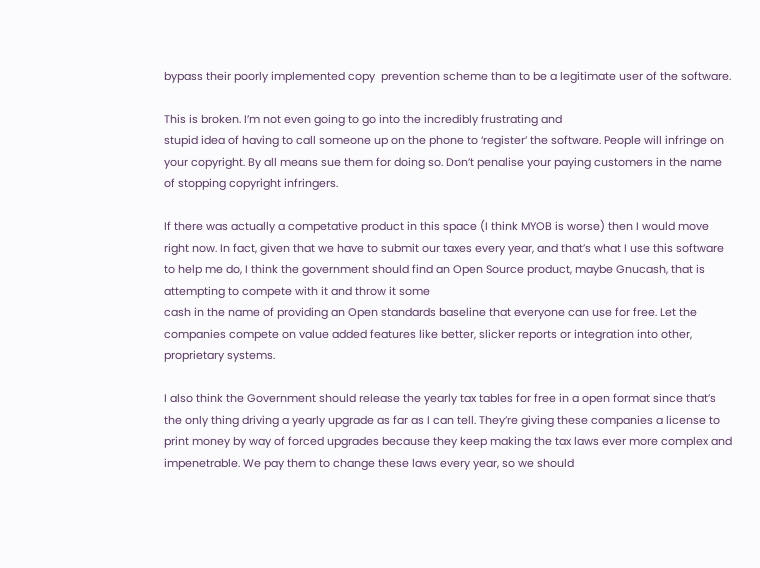bypass their poorly implemented copy  prevention scheme than to be a legitimate user of the software.

This is broken. I’m not even going to go into the incredibly frustrating and
stupid idea of having to call someone up on the phone to ‘register’ the software. People will infringe on your copyright. By all means sue them for doing so. Don’t penalise your paying customers in the name of stopping copyright infringers.

If there was actually a competative product in this space (I think MYOB is worse) then I would move right now. In fact, given that we have to submit our taxes every year, and that’s what I use this software to help me do, I think the government should find an Open Source product, maybe Gnucash, that is attempting to compete with it and throw it some
cash in the name of providing an Open standards baseline that everyone can use for free. Let the companies compete on value added features like better, slicker reports or integration into other, proprietary systems.

I also think the Government should release the yearly tax tables for free in a open format since that’s the only thing driving a yearly upgrade as far as I can tell. They’re giving these companies a license to print money by way of forced upgrades because they keep making the tax laws ever more complex and impenetrable. We pay them to change these laws every year, so we should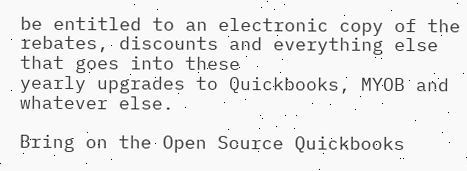be entitled to an electronic copy of the rebates, discounts and everything else that goes into these
yearly upgrades to Quickbooks, MYOB and whatever else.

Bring on the Open Source Quickbooks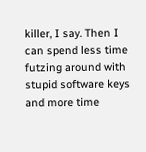killer, I say. Then I can spend less time futzing around with stupid software keys and more time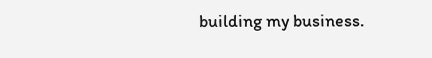building my business.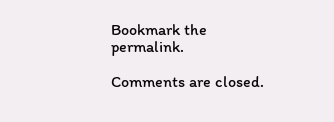Bookmark the permalink.

Comments are closed.